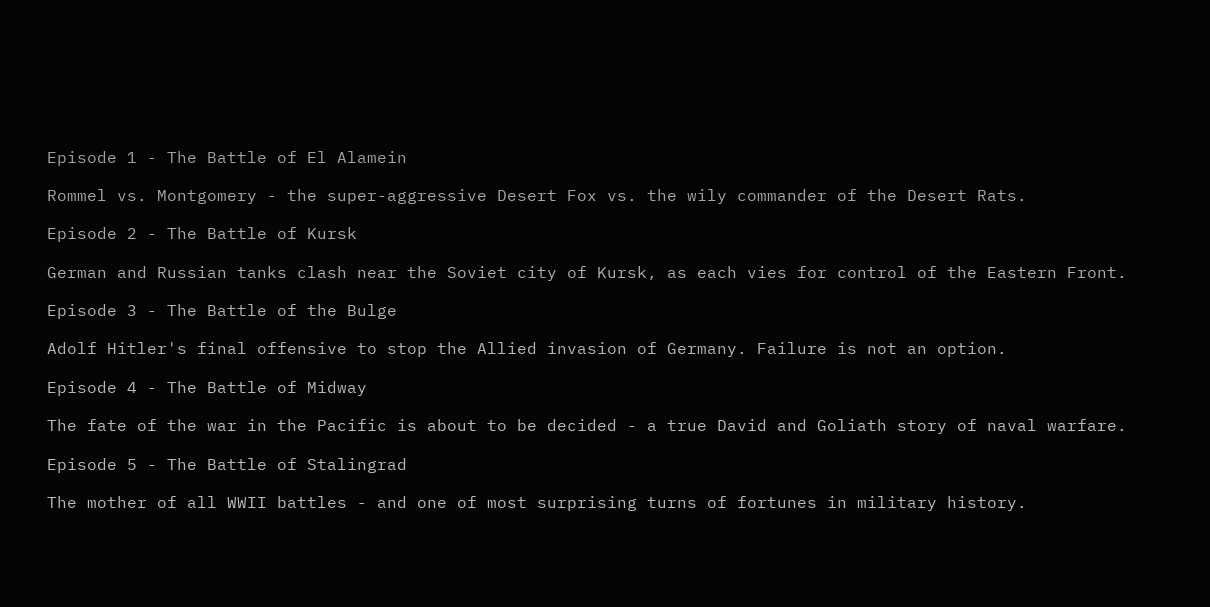Episode 1 - The Battle of El Alamein

Rommel vs. Montgomery - the super-aggressive Desert Fox vs. the wily commander of the Desert Rats.

Episode 2 - The Battle of Kursk

German and Russian tanks clash near the Soviet city of Kursk, as each vies for control of the Eastern Front.

Episode 3 - The Battle of the Bulge

Adolf Hitler's final offensive to stop the Allied invasion of Germany. Failure is not an option.

Episode 4 - The Battle of Midway

The fate of the war in the Pacific is about to be decided - a true David and Goliath story of naval warfare.

Episode 5 - The Battle of Stalingrad

The mother of all WWII battles - and one of most surprising turns of fortunes in military history.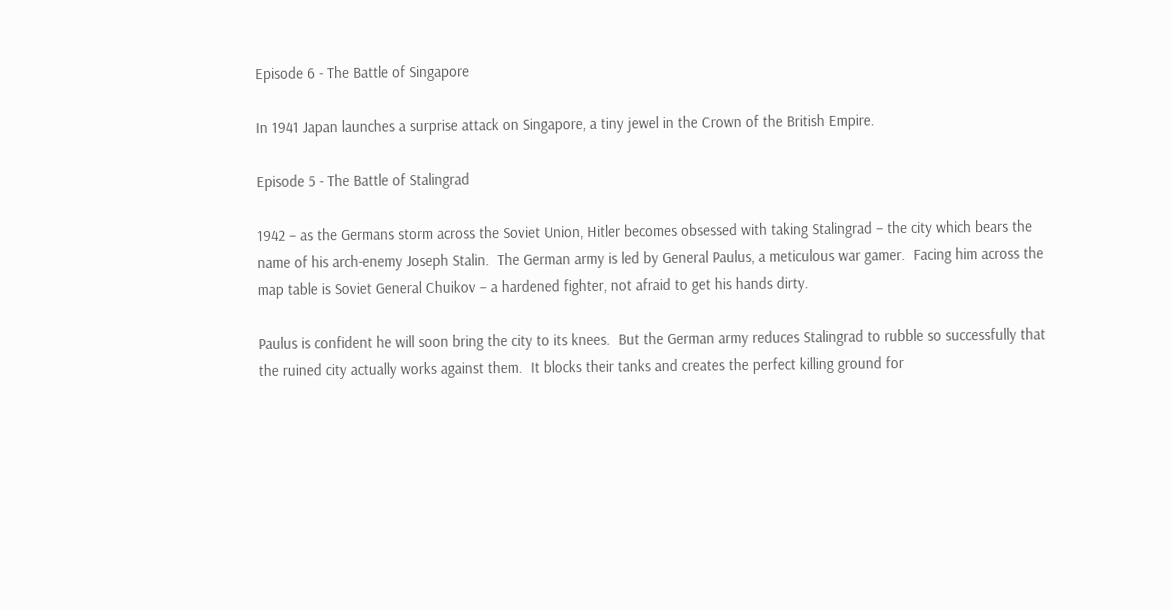Episode 6 - The Battle of Singapore

In 1941 Japan launches a surprise attack on Singapore, a tiny jewel in the Crown of the British Empire.

Episode 5 - The Battle of Stalingrad

1942 – as the Germans storm across the Soviet Union, Hitler becomes obsessed with taking Stalingrad – the city which bears the name of his arch-enemy Joseph Stalin.  The German army is led by General Paulus, a meticulous war gamer.  Facing him across the map table is Soviet General Chuikov – a hardened fighter, not afraid to get his hands dirty.

Paulus is confident he will soon bring the city to its knees.  But the German army reduces Stalingrad to rubble so successfully that the ruined city actually works against them.  It blocks their tanks and creates the perfect killing ground for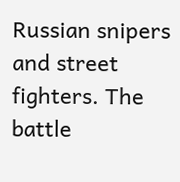Russian snipers and street fighters. The battle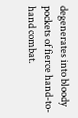degenerates into bloody pockets of fierce hand-to-hand combat.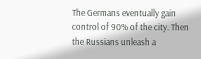The Germans eventually gain control of 90% of the city. Then the Russians unleash a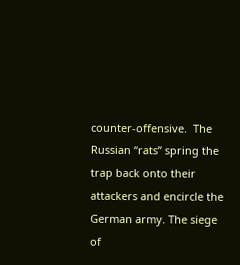counter-offensive.  The Russian “rats” spring the trap back onto their attackers and encircle the German army. The siege of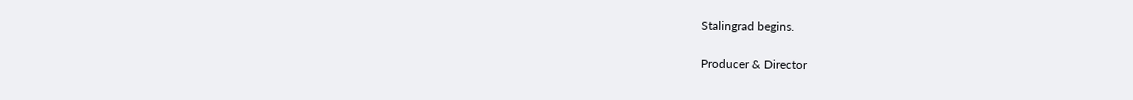Stalingrad begins.

Producer & Director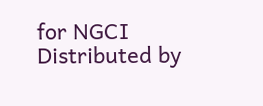for NGCI
Distributed by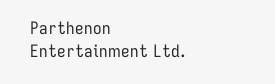Parthenon Entertainment Ltd.